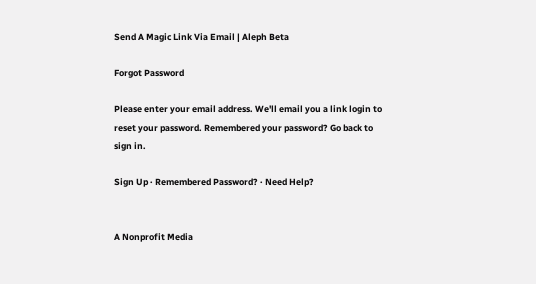Send A Magic Link Via Email | Aleph Beta

Forgot Password

Please enter your email address. We'll email you a link login to reset your password. Remembered your password? Go back to sign in.

Sign Up · Remembered Password? · Need Help?


A Nonprofit Media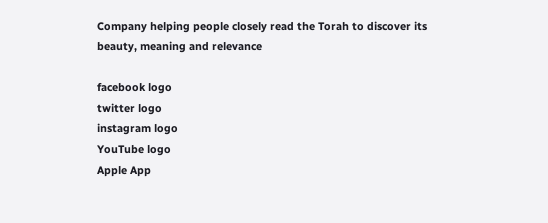Company helping people closely read the Torah to discover its beauty, meaning and relevance

facebook logo
twitter logo
instagram logo
YouTube logo
Apple App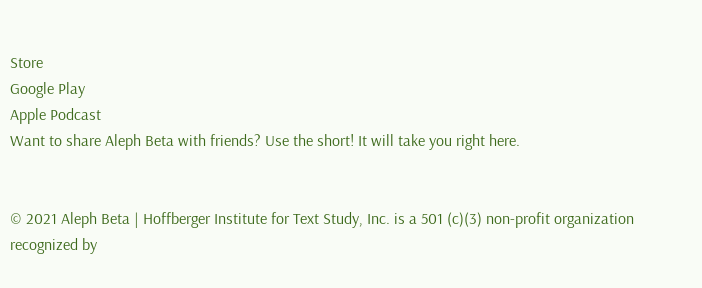Store
Google Play
Apple Podcast
Want to share Aleph Beta with friends? Use the short! It will take you right here.


© 2021 Aleph Beta | Hoffberger Institute for Text Study, Inc. is a 501 (c)(3) non-profit organization recognized by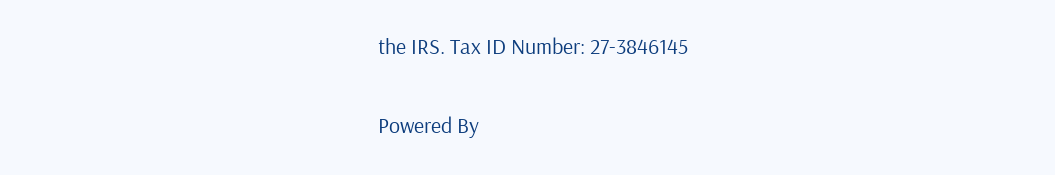the IRS. Tax ID Number: 27-3846145

Powered By